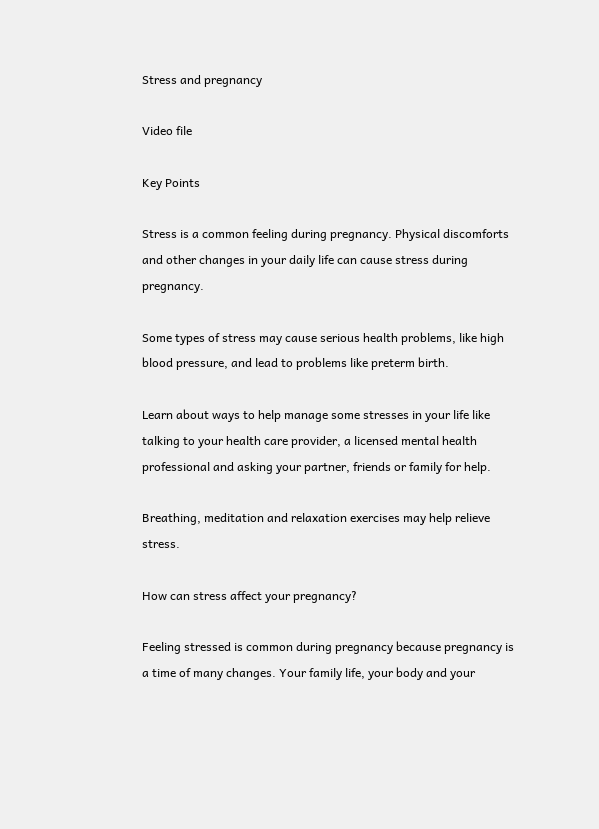Stress and pregnancy

Video file

Key Points

Stress is a common feeling during pregnancy. Physical discomforts and other changes in your daily life can cause stress during pregnancy.

Some types of stress may cause serious health problems, like high blood pressure, and lead to problems like preterm birth.

Learn about ways to help manage some stresses in your life like talking to your health care provider, a licensed mental health professional and asking your partner, friends or family for help.

Breathing, meditation and relaxation exercises may help relieve stress.

How can stress affect your pregnancy?

Feeling stressed is common during pregnancy because pregnancy is a time of many changes. Your family life, your body and your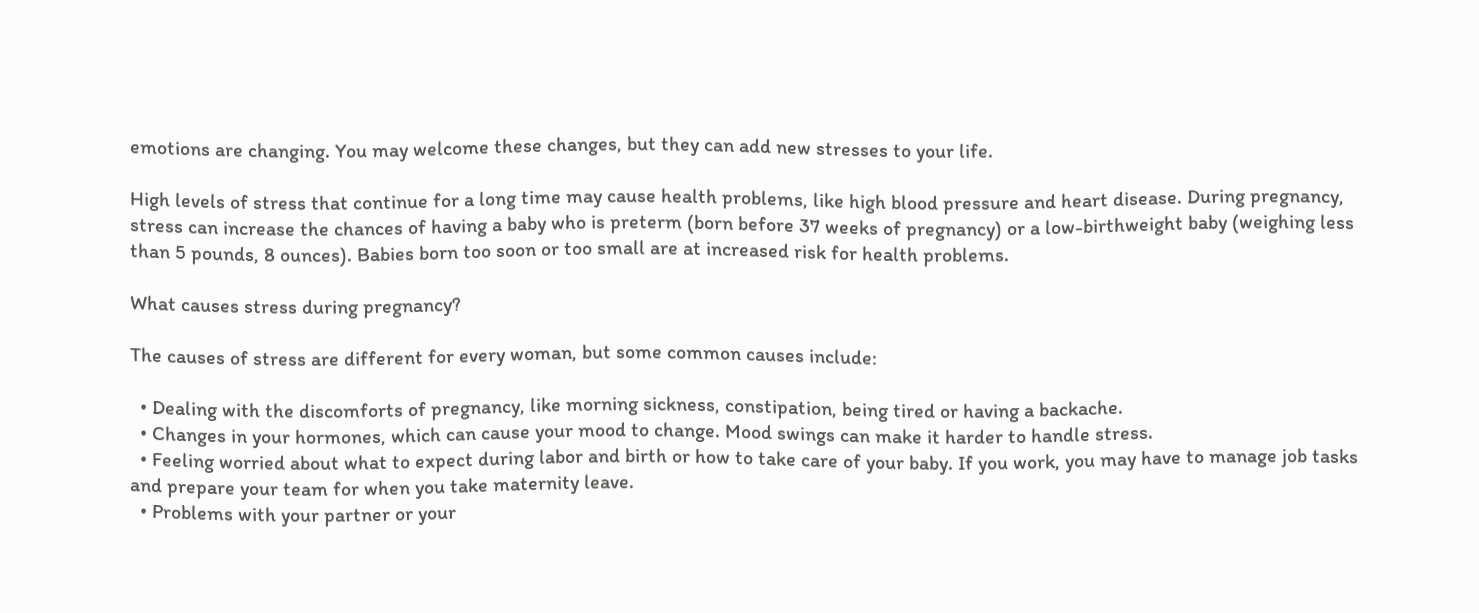emotions are changing. You may welcome these changes, but they can add new stresses to your life.

High levels of stress that continue for a long time may cause health problems, like high blood pressure and heart disease. During pregnancy, stress can increase the chances of having a baby who is preterm (born before 37 weeks of pregnancy) or a low-birthweight baby (weighing less than 5 pounds, 8 ounces). Babies born too soon or too small are at increased risk for health problems.

What causes stress during pregnancy?

The causes of stress are different for every woman, but some common causes include:

  • Dealing with the discomforts of pregnancy, like morning sickness, constipation, being tired or having a backache.
  • Changes in your hormones, which can cause your mood to change. Mood swings can make it harder to handle stress.
  • Feeling worried about what to expect during labor and birth or how to take care of your baby. If you work, you may have to manage job tasks and prepare your team for when you take maternity leave.
  • Problems with your partner or your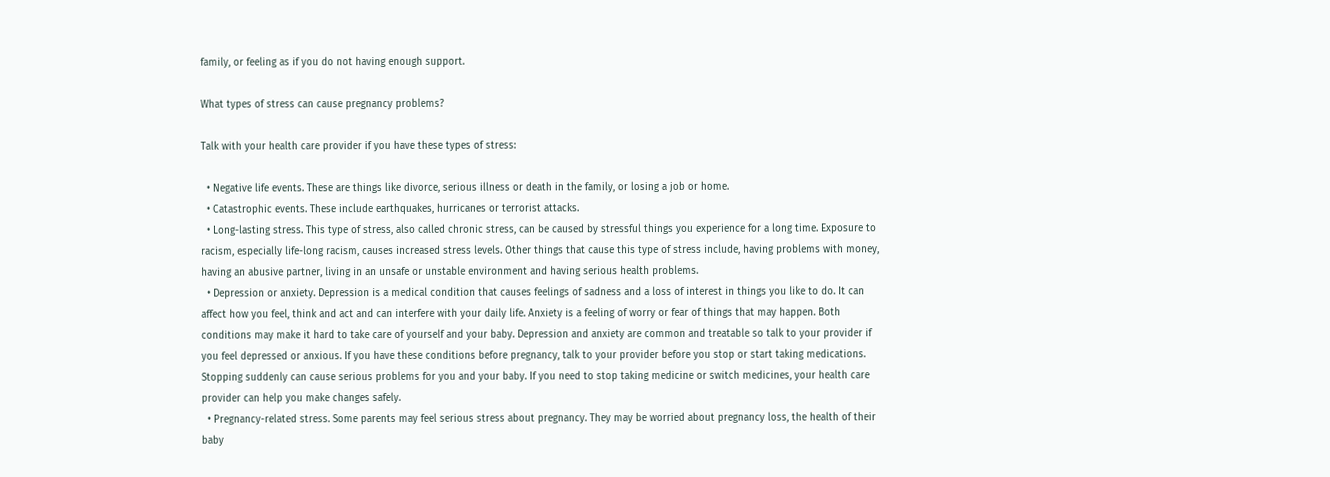family, or feeling as if you do not having enough support.

What types of stress can cause pregnancy problems?

Talk with your health care provider if you have these types of stress:

  • Negative life events. These are things like divorce, serious illness or death in the family, or losing a job or home.
  • Catastrophic events. These include earthquakes, hurricanes or terrorist attacks.
  • Long-lasting stress. This type of stress, also called chronic stress, can be caused by stressful things you experience for a long time. Exposure to racism, especially life-long racism, causes increased stress levels. Other things that cause this type of stress include, having problems with money, having an abusive partner, living in an unsafe or unstable environment and having serious health problems.
  • Depression or anxiety. Depression is a medical condition that causes feelings of sadness and a loss of interest in things you like to do. It can affect how you feel, think and act and can interfere with your daily life. Anxiety is a feeling of worry or fear of things that may happen. Both conditions may make it hard to take care of yourself and your baby. Depression and anxiety are common and treatable so talk to your provider if you feel depressed or anxious. If you have these conditions before pregnancy, talk to your provider before you stop or start taking medications. Stopping suddenly can cause serious problems for you and your baby. If you need to stop taking medicine or switch medicines, your health care provider can help you make changes safely.
  • Pregnancy-related stress. Some parents may feel serious stress about pregnancy. They may be worried about pregnancy loss, the health of their baby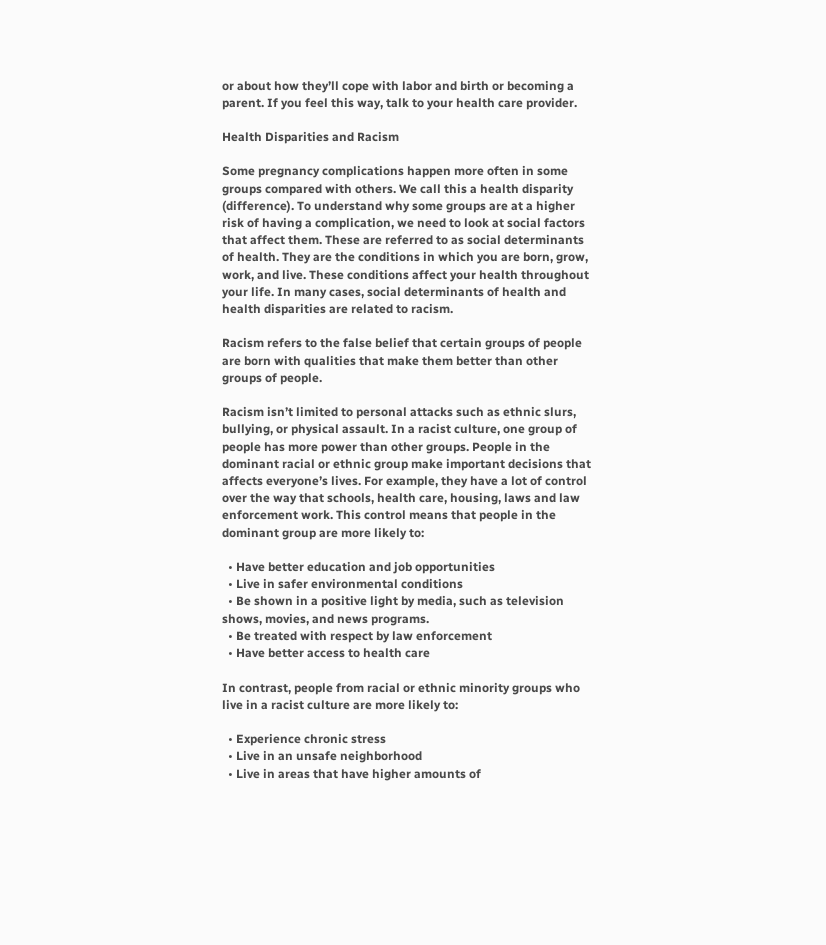or about how they’ll cope with labor and birth or becoming a parent. If you feel this way, talk to your health care provider.

Health Disparities and Racism

Some pregnancy complications happen more often in some groups compared with others. We call this a health disparity (difference). To understand why some groups are at a higher risk of having a complication, we need to look at social factors that affect them. These are referred to as social determinants of health. They are the conditions in which you are born, grow, work, and live. These conditions affect your health throughout your life. In many cases, social determinants of health and health disparities are related to racism.

Racism refers to the false belief that certain groups of people are born with qualities that make them better than other groups of people.

Racism isn’t limited to personal attacks such as ethnic slurs, bullying, or physical assault. In a racist culture, one group of people has more power than other groups. People in the dominant racial or ethnic group make important decisions that affects everyone’s lives. For example, they have a lot of control over the way that schools, health care, housing, laws and law enforcement work. This control means that people in the dominant group are more likely to:

  • Have better education and job opportunities
  • Live in safer environmental conditions
  • Be shown in a positive light by media, such as television shows, movies, and news programs.
  • Be treated with respect by law enforcement
  • Have better access to health care

In contrast, people from racial or ethnic minority groups who live in a racist culture are more likely to:

  • Experience chronic stress
  • Live in an unsafe neighborhood
  • Live in areas that have higher amounts of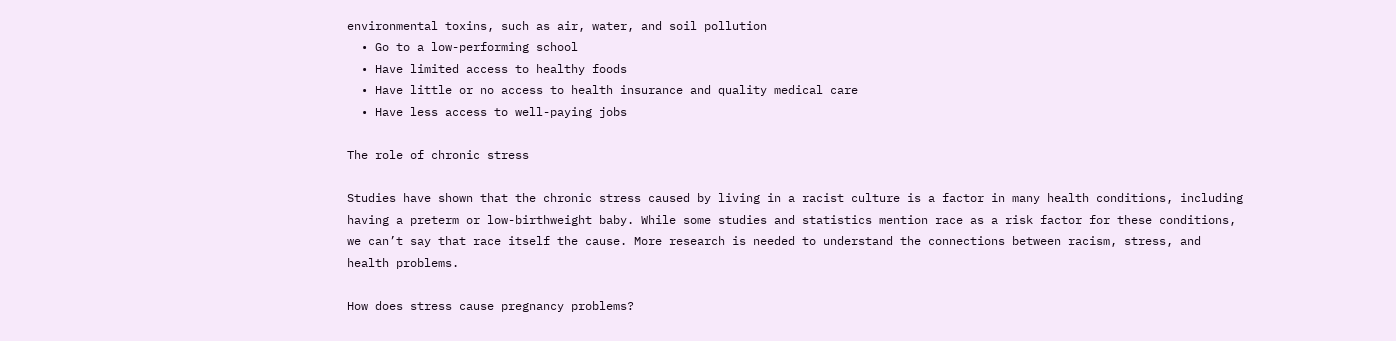environmental toxins, such as air, water, and soil pollution
  • Go to a low-performing school
  • Have limited access to healthy foods
  • Have little or no access to health insurance and quality medical care
  • Have less access to well-paying jobs

The role of chronic stress

Studies have shown that the chronic stress caused by living in a racist culture is a factor in many health conditions, including having a preterm or low-birthweight baby. While some studies and statistics mention race as a risk factor for these conditions, we can’t say that race itself the cause. More research is needed to understand the connections between racism, stress, and health problems.

How does stress cause pregnancy problems?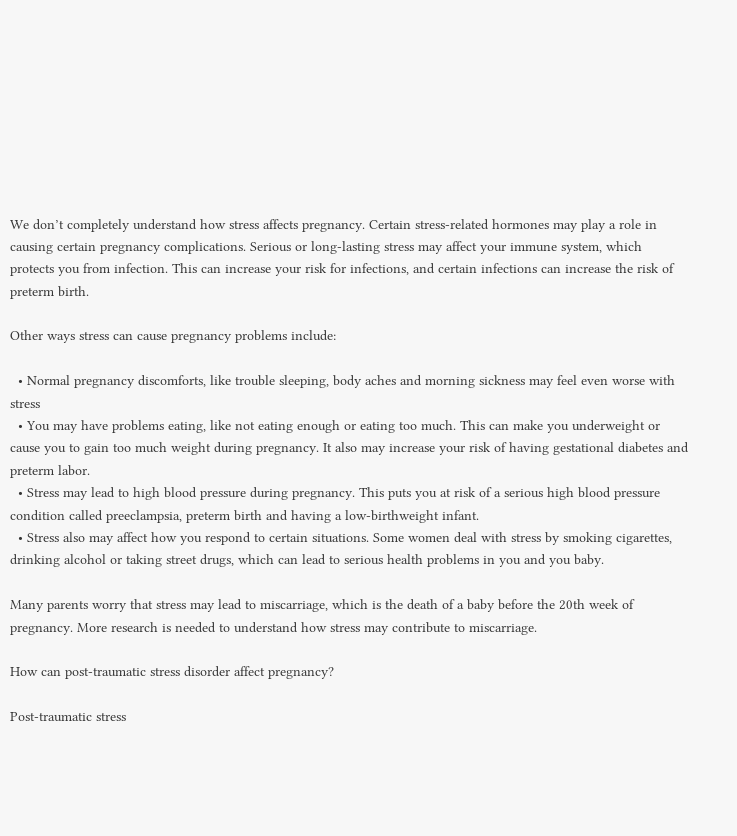We don’t completely understand how stress affects pregnancy. Certain stress-related hormones may play a role in causing certain pregnancy complications. Serious or long-lasting stress may affect your immune system, which protects you from infection. This can increase your risk for infections, and certain infections can increase the risk of preterm birth.

Other ways stress can cause pregnancy problems include:

  • Normal pregnancy discomforts, like trouble sleeping, body aches and morning sickness may feel even worse with stress
  • You may have problems eating, like not eating enough or eating too much. This can make you underweight or cause you to gain too much weight during pregnancy. It also may increase your risk of having gestational diabetes and preterm labor.
  • Stress may lead to high blood pressure during pregnancy. This puts you at risk of a serious high blood pressure condition called preeclampsia, preterm birth and having a low-birthweight infant.
  • Stress also may affect how you respond to certain situations. Some women deal with stress by smoking cigarettes, drinking alcohol or taking street drugs, which can lead to serious health problems in you and you baby.

Many parents worry that stress may lead to miscarriage, which is the death of a baby before the 20th week of pregnancy. More research is needed to understand how stress may contribute to miscarriage.

How can post-traumatic stress disorder affect pregnancy?

Post-traumatic stress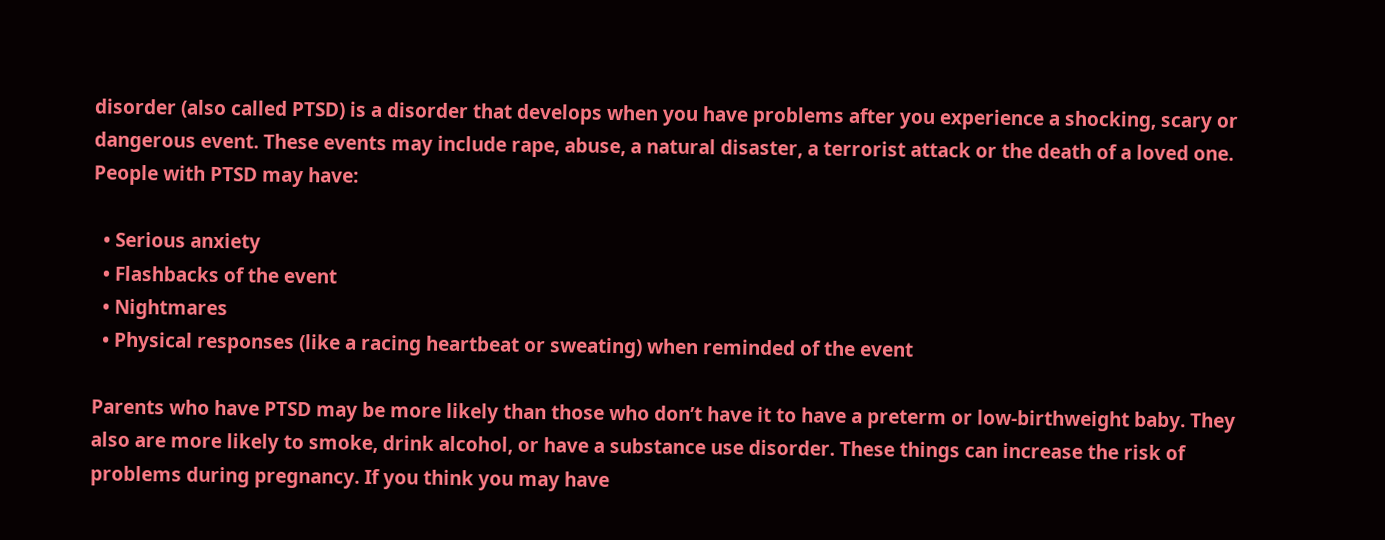disorder (also called PTSD) is a disorder that develops when you have problems after you experience a shocking, scary or dangerous event. These events may include rape, abuse, a natural disaster, a terrorist attack or the death of a loved one. People with PTSD may have:

  • Serious anxiety
  • Flashbacks of the event
  • Nightmares
  • Physical responses (like a racing heartbeat or sweating) when reminded of the event

Parents who have PTSD may be more likely than those who don’t have it to have a preterm or low-birthweight baby. They also are more likely to smoke, drink alcohol, or have a substance use disorder. These things can increase the risk of problems during pregnancy. If you think you may have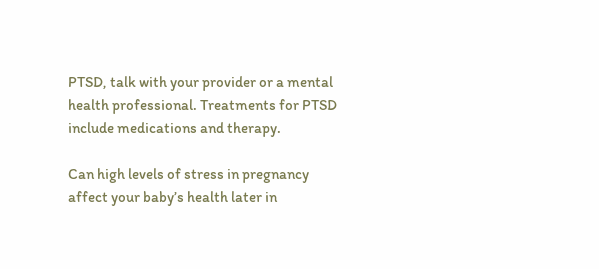PTSD, talk with your provider or a mental health professional. Treatments for PTSD include medications and therapy.

Can high levels of stress in pregnancy affect your baby’s health later in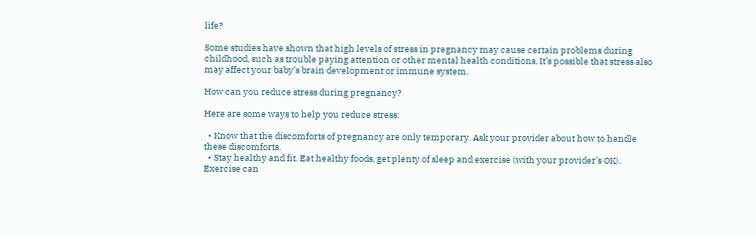life?

Some studies have shown that high levels of stress in pregnancy may cause certain problems during childhood, such as trouble paying attention or other mental health conditions. It’s possible that stress also may affect your baby’s brain development or immune system.

How can you reduce stress during pregnancy?

Here are some ways to help you reduce stress:

  • Know that the discomforts of pregnancy are only temporary. Ask your provider about how to handle these discomforts.
  • Stay healthy and fit. Eat healthy foods, get plenty of sleep and exercise (with your provider’s OK). Exercise can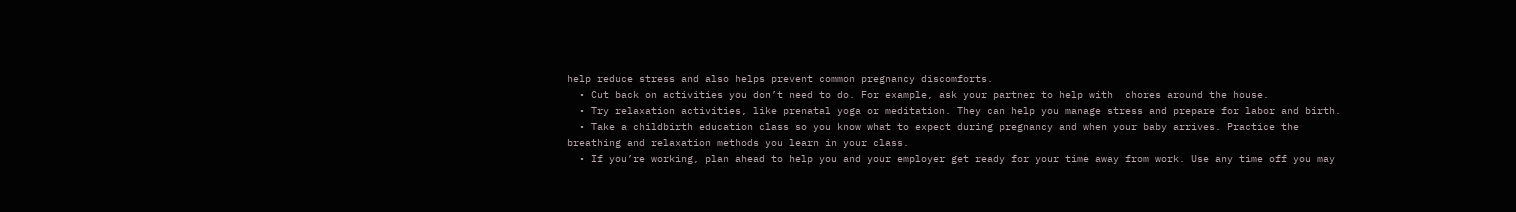help reduce stress and also helps prevent common pregnancy discomforts.
  • Cut back on activities you don’t need to do. For example, ask your partner to help with  chores around the house.
  • Try relaxation activities, like prenatal yoga or meditation. They can help you manage stress and prepare for labor and birth.
  • Take a childbirth education class so you know what to expect during pregnancy and when your baby arrives. Practice the breathing and relaxation methods you learn in your class.
  • If you’re working, plan ahead to help you and your employer get ready for your time away from work. Use any time off you may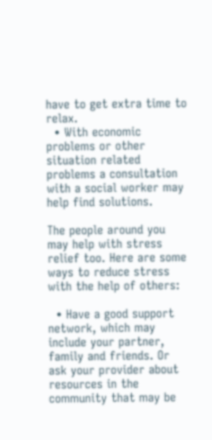have to get extra time to relax.
  • With economic problems or other situation related problems a consultation with a social worker may help find solutions.

The people around you may help with stress relief too. Here are some ways to reduce stress with the help of others:

  • Have a good support network, which may include your partner, family and friends. Or ask your provider about resources in the community that may be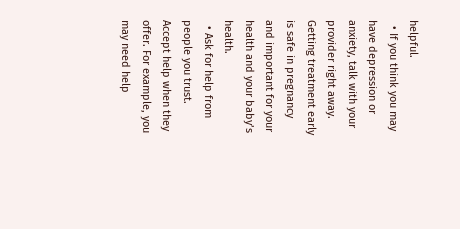helpful.
  • If you think you may have depression or anxiety, talk with your provider right away. Getting treatment early is safe in pregnancy and important for your health and your baby’s health.
  • Ask for help from people you trust. Accept help when they offer. For example, you may need help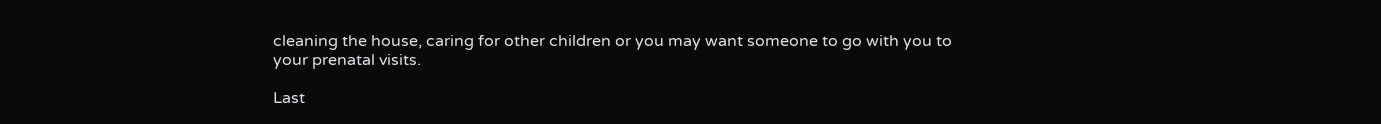cleaning the house, caring for other children or you may want someone to go with you to your prenatal visits.

Last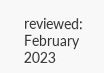reviewed: February 2023